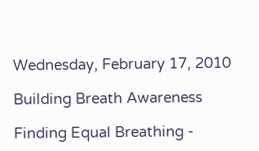Wednesday, February 17, 2010

Building Breath Awareness

Finding Equal Breathing -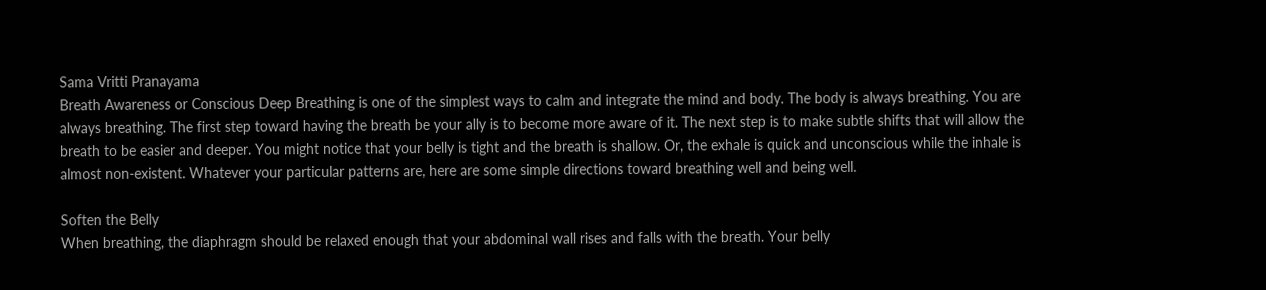Sama Vritti Pranayama
Breath Awareness or Conscious Deep Breathing is one of the simplest ways to calm and integrate the mind and body. The body is always breathing. You are always breathing. The first step toward having the breath be your ally is to become more aware of it. The next step is to make subtle shifts that will allow the breath to be easier and deeper. You might notice that your belly is tight and the breath is shallow. Or, the exhale is quick and unconscious while the inhale is almost non-existent. Whatever your particular patterns are, here are some simple directions toward breathing well and being well.

Soften the Belly
When breathing, the diaphragm should be relaxed enough that your abdominal wall rises and falls with the breath. Your belly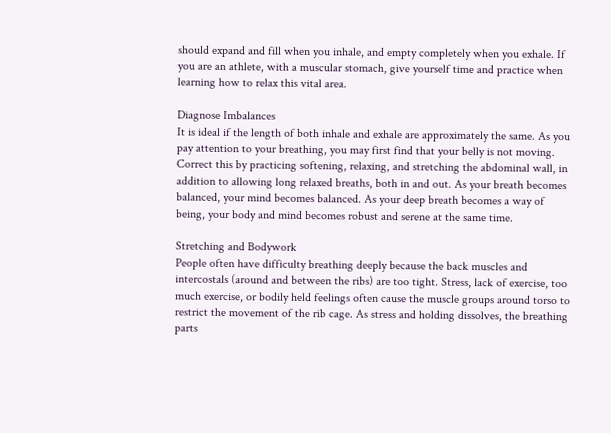should expand and fill when you inhale, and empty completely when you exhale. If you are an athlete, with a muscular stomach, give yourself time and practice when learning how to relax this vital area.

Diagnose Imbalances
It is ideal if the length of both inhale and exhale are approximately the same. As you pay attention to your breathing, you may first find that your belly is not moving. Correct this by practicing softening, relaxing, and stretching the abdominal wall, in addition to allowing long relaxed breaths, both in and out. As your breath becomes balanced, your mind becomes balanced. As your deep breath becomes a way of being, your body and mind becomes robust and serene at the same time.

Stretching and Bodywork
People often have difficulty breathing deeply because the back muscles and intercostals (around and between the ribs) are too tight. Stress, lack of exercise, too much exercise, or bodily held feelings often cause the muscle groups around torso to restrict the movement of the rib cage. As stress and holding dissolves, the breathing parts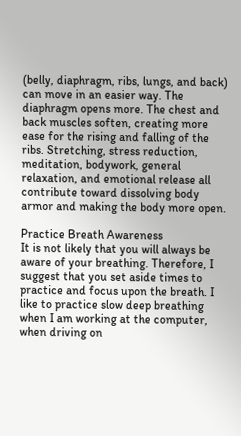(belly, diaphragm, ribs, lungs, and back) can move in an easier way. The diaphragm opens more. The chest and back muscles soften, creating more ease for the rising and falling of the ribs. Stretching, stress reduction, meditation, bodywork, general relaxation, and emotional release all contribute toward dissolving body armor and making the body more open.

Practice Breath Awareness
It is not likely that you will always be aware of your breathing. Therefore, I suggest that you set aside times to practice and focus upon the breath. I like to practice slow deep breathing when I am working at the computer, when driving on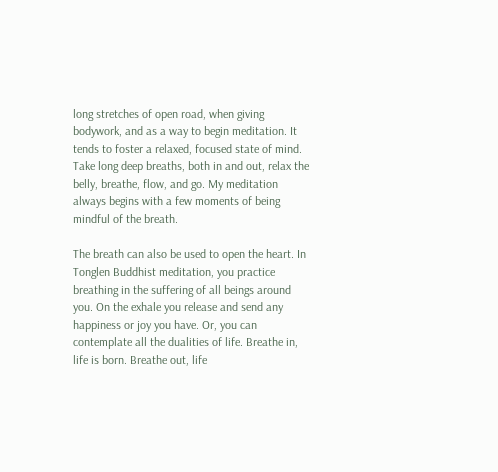long stretches of open road, when giving bodywork, and as a way to begin meditation. It tends to foster a relaxed, focused state of mind. Take long deep breaths, both in and out, relax the belly, breathe, flow, and go. My meditation always begins with a few moments of being mindful of the breath.

The breath can also be used to open the heart. In Tonglen Buddhist meditation, you practice breathing in the suffering of all beings around you. On the exhale you release and send any happiness or joy you have. Or, you can contemplate all the dualities of life. Breathe in, life is born. Breathe out, life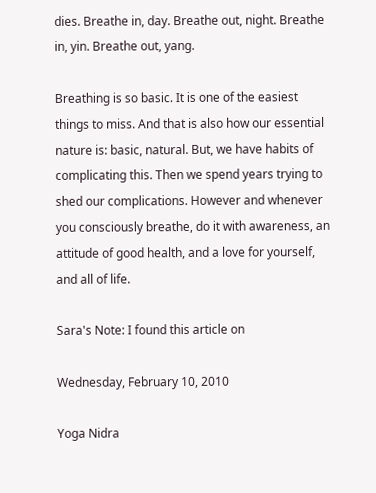dies. Breathe in, day. Breathe out, night. Breathe in, yin. Breathe out, yang.

Breathing is so basic. It is one of the easiest things to miss. And that is also how our essential nature is: basic, natural. But, we have habits of complicating this. Then we spend years trying to shed our complications. However and whenever you consciously breathe, do it with awareness, an attitude of good health, and a love for yourself, and all of life.

Sara's Note: I found this article on

Wednesday, February 10, 2010

Yoga Nidra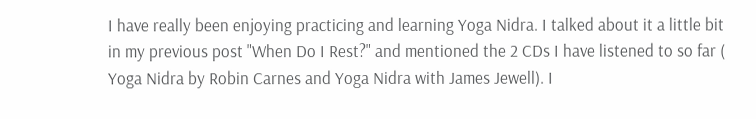I have really been enjoying practicing and learning Yoga Nidra. I talked about it a little bit in my previous post "When Do I Rest?" and mentioned the 2 CDs I have listened to so far ( Yoga Nidra by Robin Carnes and Yoga Nidra with James Jewell). I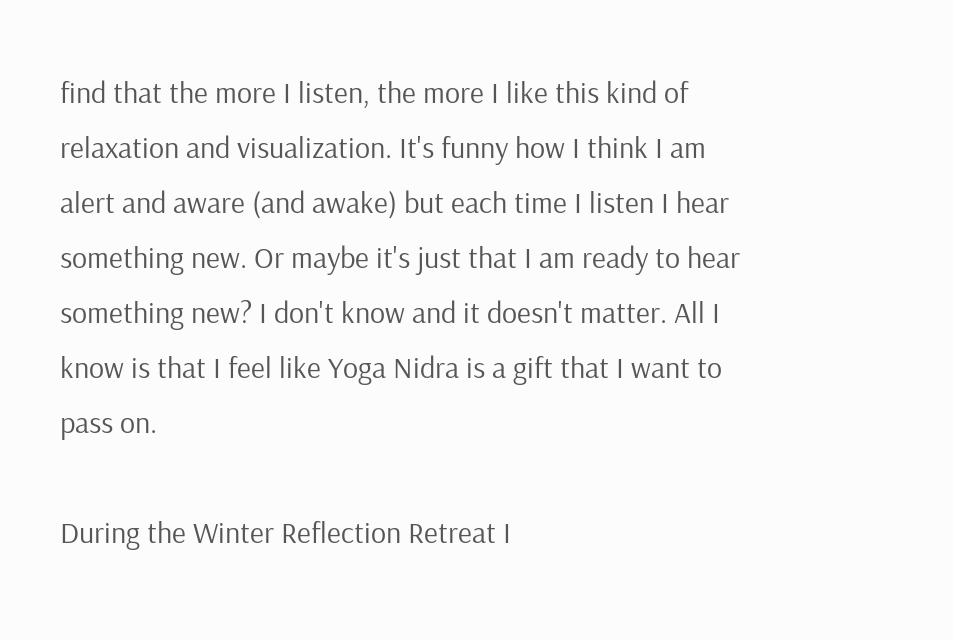find that the more I listen, the more I like this kind of relaxation and visualization. It's funny how I think I am alert and aware (and awake) but each time I listen I hear something new. Or maybe it's just that I am ready to hear something new? I don't know and it doesn't matter. All I know is that I feel like Yoga Nidra is a gift that I want to pass on.

During the Winter Reflection Retreat I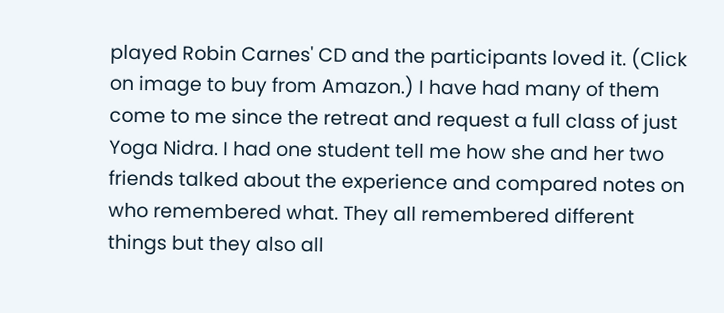played Robin Carnes' CD and the participants loved it. (Click on image to buy from Amazon.) I have had many of them come to me since the retreat and request a full class of just Yoga Nidra. I had one student tell me how she and her two friends talked about the experience and compared notes on who remembered what. They all remembered different things but they also all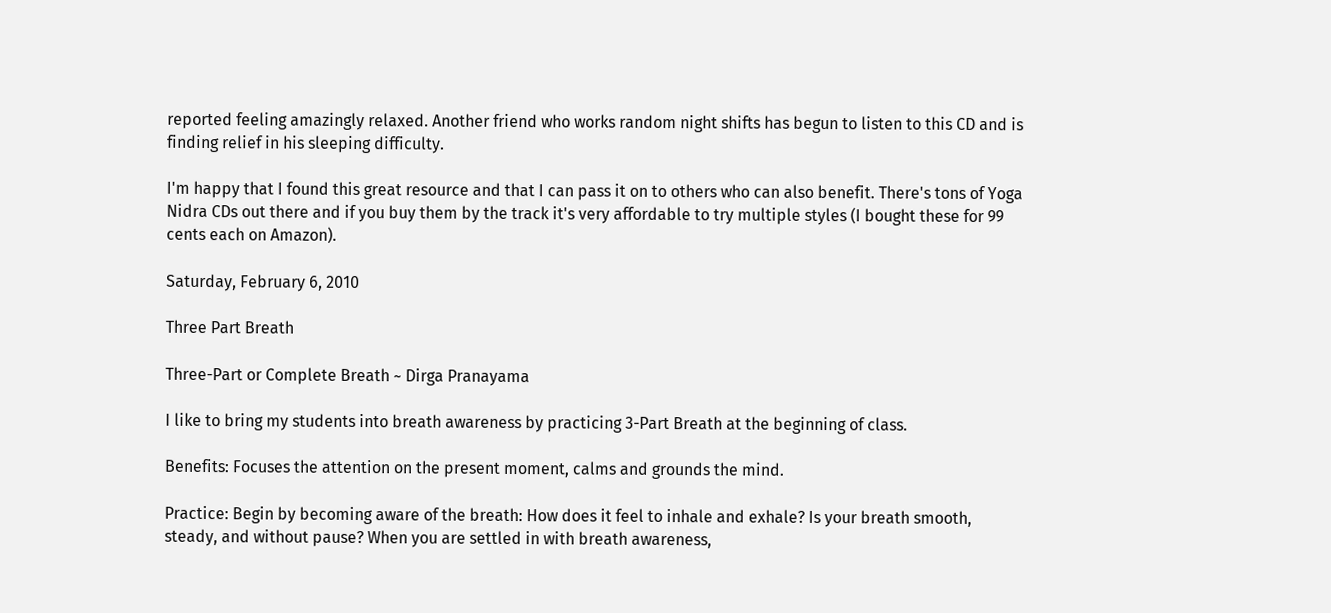reported feeling amazingly relaxed. Another friend who works random night shifts has begun to listen to this CD and is finding relief in his sleeping difficulty.

I'm happy that I found this great resource and that I can pass it on to others who can also benefit. There's tons of Yoga Nidra CDs out there and if you buy them by the track it's very affordable to try multiple styles (I bought these for 99 cents each on Amazon).

Saturday, February 6, 2010

Three Part Breath

Three-Part or Complete Breath ~ Dirga Pranayama

I like to bring my students into breath awareness by practicing 3-Part Breath at the beginning of class.

Benefits: Focuses the attention on the present moment, calms and grounds the mind.

Practice: Begin by becoming aware of the breath: How does it feel to inhale and exhale? Is your breath smooth, steady, and without pause? When you are settled in with breath awareness,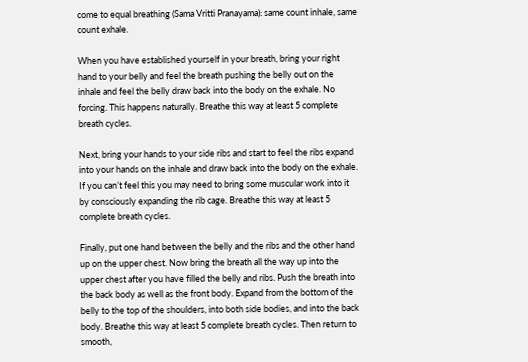come to equal breathing (Sama Vritti Pranayama): same count inhale, same count exhale.

When you have established yourself in your breath, bring your right hand to your belly and feel the breath pushing the belly out on the inhale and feel the belly draw back into the body on the exhale. No forcing. This happens naturally. Breathe this way at least 5 complete breath cycles.

Next, bring your hands to your side ribs and start to feel the ribs expand into your hands on the inhale and draw back into the body on the exhale. If you can’t feel this you may need to bring some muscular work into it by consciously expanding the rib cage. Breathe this way at least 5 complete breath cycles.

Finally, put one hand between the belly and the ribs and the other hand up on the upper chest. Now bring the breath all the way up into the upper chest after you have filled the belly and ribs. Push the breath into the back body as well as the front body. Expand from the bottom of the belly to the top of the shoulders, into both side bodies, and into the back body. Breathe this way at least 5 complete breath cycles. Then return to smooth,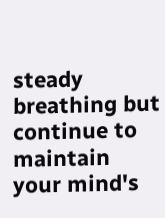steady breathing but continue to maintain your mind's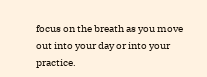focus on the breath as you move out into your day or into your practice.